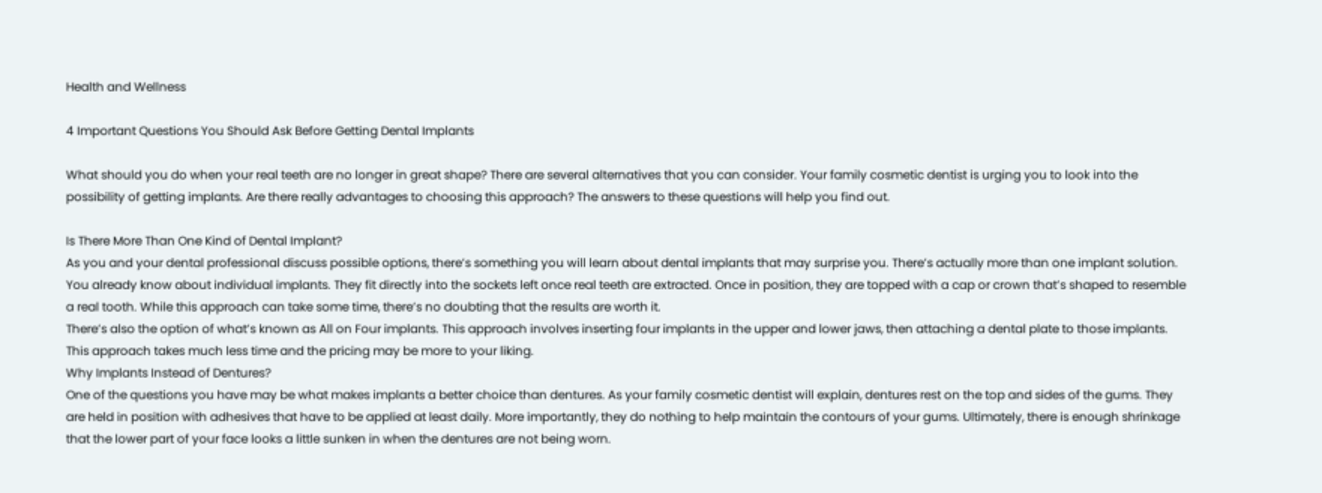Health and Wellness

4 Important Questions You Should Ask Before Getting Dental Implants

What should you do when your real teeth are no longer in great shape? There are several alternatives that you can consider. Your family cosmetic dentist is urging you to look into the possibility of getting implants. Are there really advantages to choosing this approach? The answers to these questions will help you find out.

Is There More Than One Kind of Dental Implant?
As you and your dental professional discuss possible options, there’s something you will learn about dental implants that may surprise you. There’s actually more than one implant solution.
You already know about individual implants. They fit directly into the sockets left once real teeth are extracted. Once in position, they are topped with a cap or crown that’s shaped to resemble a real tooth. While this approach can take some time, there’s no doubting that the results are worth it.
There’s also the option of what’s known as All on Four implants. This approach involves inserting four implants in the upper and lower jaws, then attaching a dental plate to those implants. This approach takes much less time and the pricing may be more to your liking.
Why Implants Instead of Dentures?
One of the questions you have may be what makes implants a better choice than dentures. As your family cosmetic dentist will explain, dentures rest on the top and sides of the gums. They are held in position with adhesives that have to be applied at least daily. More importantly, they do nothing to help maintain the contours of your gums. Ultimately, there is enough shrinkage that the lower part of your face looks a little sunken in when the dentures are not being worn.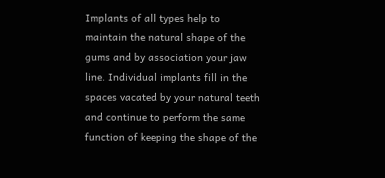Implants of all types help to maintain the natural shape of the gums and by association your jaw line. Individual implants fill in the spaces vacated by your natural teeth and continue to perform the same function of keeping the shape of the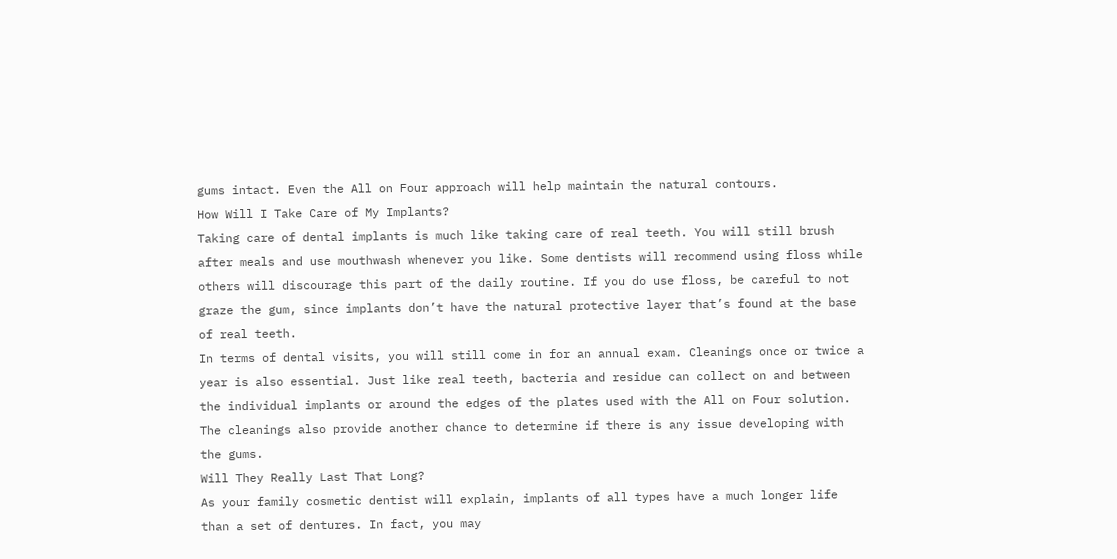gums intact. Even the All on Four approach will help maintain the natural contours.
How Will I Take Care of My Implants?
Taking care of dental implants is much like taking care of real teeth. You will still brush after meals and use mouthwash whenever you like. Some dentists will recommend using floss while others will discourage this part of the daily routine. If you do use floss, be careful to not graze the gum, since implants don’t have the natural protective layer that’s found at the base of real teeth.
In terms of dental visits, you will still come in for an annual exam. Cleanings once or twice a year is also essential. Just like real teeth, bacteria and residue can collect on and between the individual implants or around the edges of the plates used with the All on Four solution. The cleanings also provide another chance to determine if there is any issue developing with the gums.
Will They Really Last That Long?
As your family cosmetic dentist will explain, implants of all types have a much longer life than a set of dentures. In fact, you may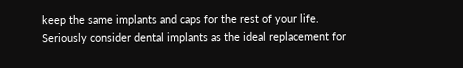keep the same implants and caps for the rest of your life.
Seriously consider dental implants as the ideal replacement for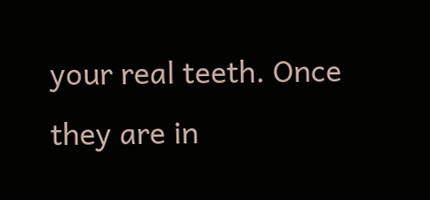your real teeth. Once they are in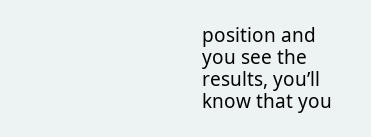position and you see the results, you’ll know that you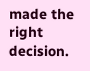made the right decision.